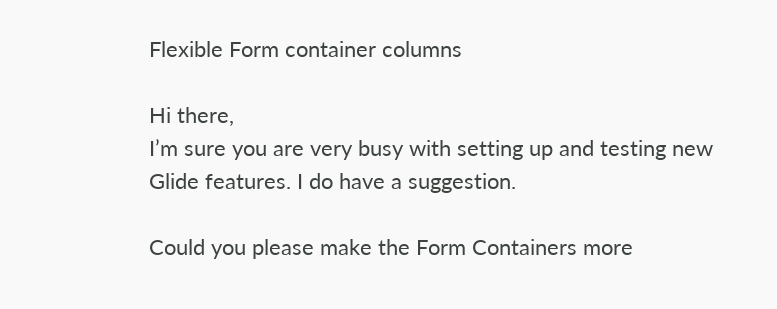Flexible Form container columns

Hi there,
I’m sure you are very busy with setting up and testing new Glide features. I do have a suggestion.

Could you please make the Form Containers more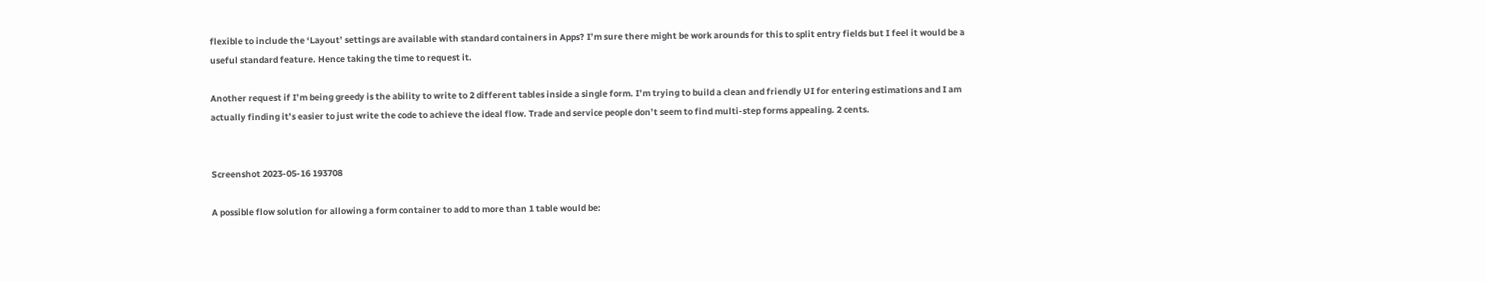flexible to include the ‘Layout’ settings are available with standard containers in Apps? I’m sure there might be work arounds for this to split entry fields but I feel it would be a useful standard feature. Hence taking the time to request it.

Another request if I’m being greedy is the ability to write to 2 different tables inside a single form. I’m trying to build a clean and friendly UI for entering estimations and I am actually finding it’s easier to just write the code to achieve the ideal flow. Trade and service people don’t seem to find multi-step forms appealing. 2 cents.


Screenshot 2023-05-16 193708

A possible flow solution for allowing a form container to add to more than 1 table would be: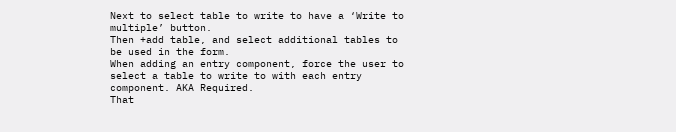Next to select table to write to have a ‘Write to multiple’ button.
Then +add table, and select additional tables to be used in the form.
When adding an entry component, force the user to select a table to write to with each entry component. AKA Required.
That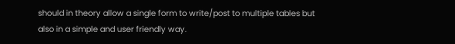should in theory allow a single form to write/post to multiple tables but also in a simple and user friendly way.